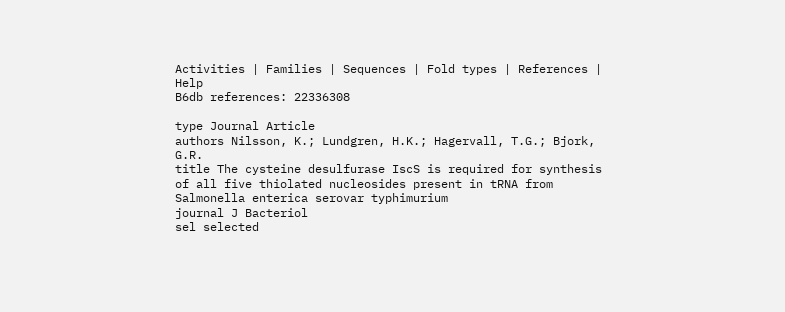Activities | Families | Sequences | Fold types | References | Help
B6db references: 22336308

type Journal Article
authors Nilsson, K.; Lundgren, H.K.; Hagervall, T.G.; Bjork, G.R.
title The cysteine desulfurase IscS is required for synthesis of all five thiolated nucleosides present in tRNA from Salmonella enterica serovar typhimurium
journal J Bacteriol
sel selected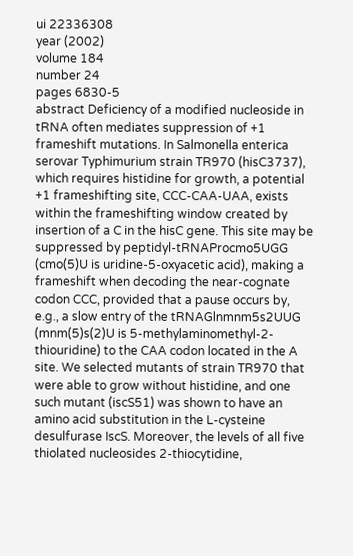ui 22336308
year (2002)
volume 184
number 24
pages 6830-5
abstract Deficiency of a modified nucleoside in tRNA often mediates suppression of +1 frameshift mutations. In Salmonella enterica serovar Typhimurium strain TR970 (hisC3737), which requires histidine for growth, a potential +1 frameshifting site, CCC-CAA-UAA, exists within the frameshifting window created by insertion of a C in the hisC gene. This site may be suppressed by peptidyl-tRNAProcmo5UGG (cmo(5)U is uridine-5-oxyacetic acid), making a frameshift when decoding the near-cognate codon CCC, provided that a pause occurs by, e.g., a slow entry of the tRNAGlnmnm5s2UUG (mnm(5)s(2)U is 5-methylaminomethyl-2-thiouridine) to the CAA codon located in the A site. We selected mutants of strain TR970 that were able to grow without histidine, and one such mutant (iscS51) was shown to have an amino acid substitution in the L-cysteine desulfurase IscS. Moreover, the levels of all five thiolated nucleosides 2-thiocytidine,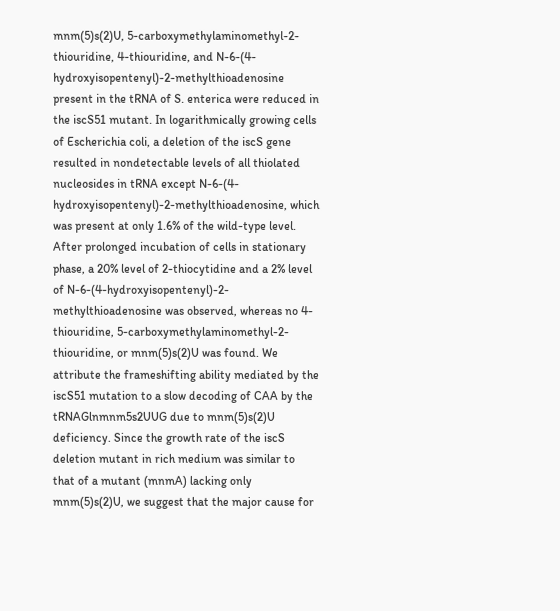mnm(5)s(2)U, 5-carboxymethylaminomethyl-2-thiouridine, 4-thiouridine, and N-6-(4-hydroxyisopentenyl)-2-methylthioadenosine present in the tRNA of S. enterica were reduced in the iscS51 mutant. In logarithmically growing cells of Escherichia coli, a deletion of the iscS gene resulted in nondetectable levels of all thiolated nucleosides in tRNA except N-6-(4-hydroxyisopentenyl)-2-methylthioadenosine, which was present at only 1.6% of the wild-type level. After prolonged incubation of cells in stationary phase, a 20% level of 2-thiocytidine and a 2% level of N-6-(4-hydroxyisopentenyl)-2-methylthioadenosine was observed, whereas no 4-thiouridine, 5-carboxymethylaminomethyl-2-thiouridine, or mnm(5)s(2)U was found. We attribute the frameshifting ability mediated by the iscS51 mutation to a slow decoding of CAA by the tRNAGlnmnm5s2UUG due to mnm(5)s(2)U deficiency. Since the growth rate of the iscS deletion mutant in rich medium was similar to that of a mutant (mnmA) lacking only mnm(5)s(2)U, we suggest that the major cause for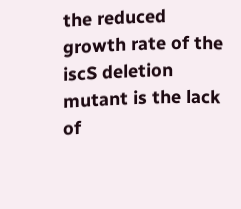the reduced growth rate of the iscS deletion mutant is the lack of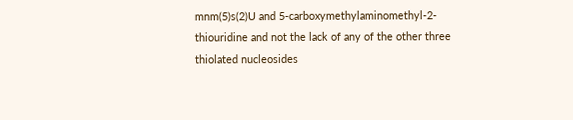mnm(5)s(2)U and 5-carboxymethylaminomethyl-2-thiouridine and not the lack of any of the other three thiolated nucleosides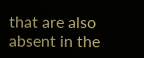that are also absent in the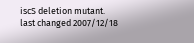iscS deletion mutant.
last changed 2007/12/18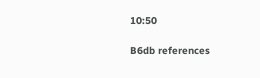10:50

B6db references